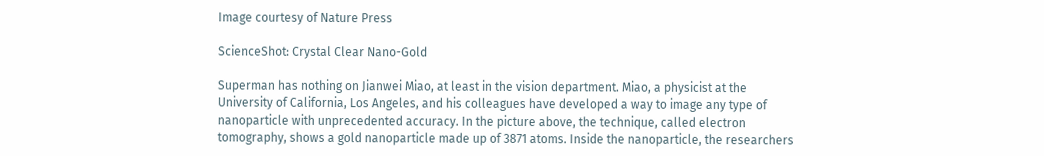Image courtesy of Nature Press

ScienceShot: Crystal Clear Nano-Gold

Superman has nothing on Jianwei Miao, at least in the vision department. Miao, a physicist at the University of California, Los Angeles, and his colleagues have developed a way to image any type of nanoparticle with unprecedented accuracy. In the picture above, the technique, called electron tomography, shows a gold nanoparticle made up of 3871 atoms. Inside the nanoparticle, the researchers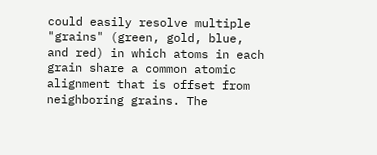could easily resolve multiple "grains" (green, gold, blue, and red) in which atoms in each grain share a common atomic alignment that is offset from neighboring grains. The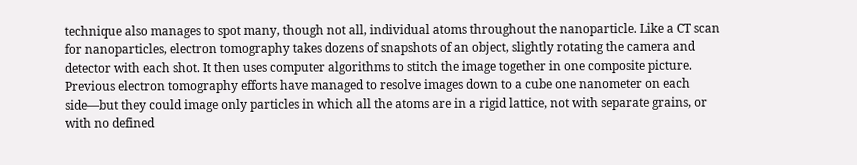technique also manages to spot many, though not all, individual atoms throughout the nanoparticle. Like a CT scan for nanoparticles, electron tomography takes dozens of snapshots of an object, slightly rotating the camera and detector with each shot. It then uses computer algorithms to stitch the image together in one composite picture. Previous electron tomography efforts have managed to resolve images down to a cube one nanometer on each side—but they could image only particles in which all the atoms are in a rigid lattice, not with separate grains, or with no defined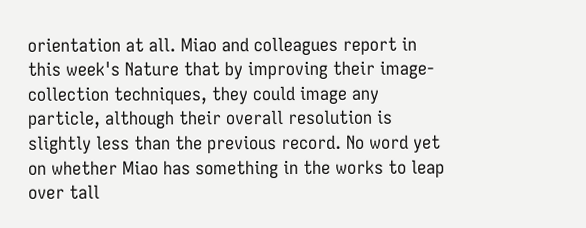orientation at all. Miao and colleagues report in this week's Nature that by improving their image-collection techniques, they could image any particle, although their overall resolution is slightly less than the previous record. No word yet on whether Miao has something in the works to leap over tall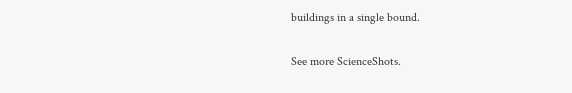buildings in a single bound.

See more ScienceShots.